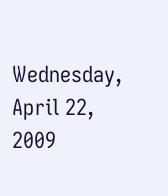Wednesday, April 22, 2009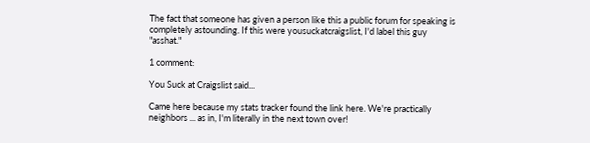The fact that someone has given a person like this a public forum for speaking is completely astounding. If this were yousuckatcraigslist, I'd label this guy "asshat."

1 comment:

You Suck at Craigslist said...

Came here because my stats tracker found the link here. We're practically neighbors ... as in, I'm literally in the next town over!